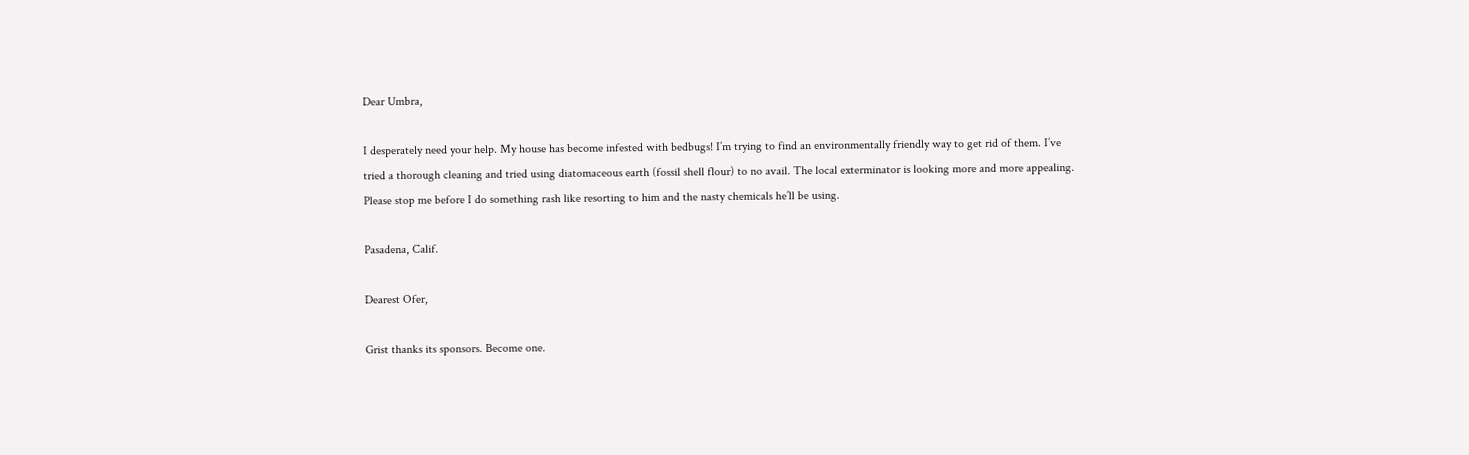Dear Umbra,

I desperately need your help. My house has become infested with bedbugs! I’m trying to find an environmentally friendly way to get rid of them. I’ve tried a thorough cleaning and tried using diatomaceous earth (fossil shell flour) to no avail. The local exterminator is looking more and more appealing. Please stop me before I do something rash like resorting to him and the nasty chemicals he’ll be using.

Pasadena, Calif.

Dearest Ofer,

Grist thanks its sponsors. Become one.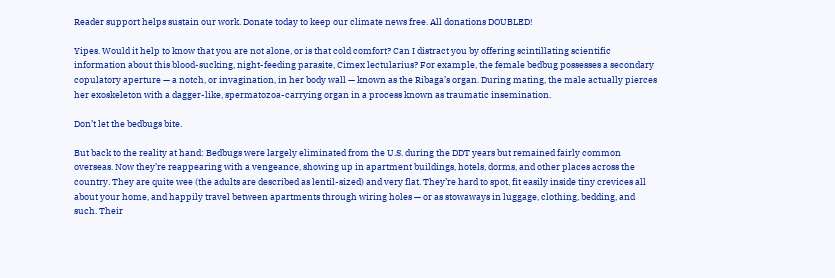Reader support helps sustain our work. Donate today to keep our climate news free. All donations DOUBLED!

Yipes. Would it help to know that you are not alone, or is that cold comfort? Can I distract you by offering scintillating scientific information about this blood-sucking, night-feeding parasite, Cimex lectularius? For example, the female bedbug possesses a secondary copulatory aperture — a notch, or invagination, in her body wall — known as the Ribaga’s organ. During mating, the male actually pierces her exoskeleton with a dagger-like, spermatozoa-carrying organ in a process known as traumatic insemination.

Don’t let the bedbugs bite.

But back to the reality at hand: Bedbugs were largely eliminated from the U.S. during the DDT years but remained fairly common overseas. Now they’re reappearing with a vengeance, showing up in apartment buildings, hotels, dorms, and other places across the country. They are quite wee (the adults are described as lentil-sized) and very flat. They’re hard to spot, fit easily inside tiny crevices all about your home, and happily travel between apartments through wiring holes — or as stowaways in luggage, clothing, bedding, and such. Their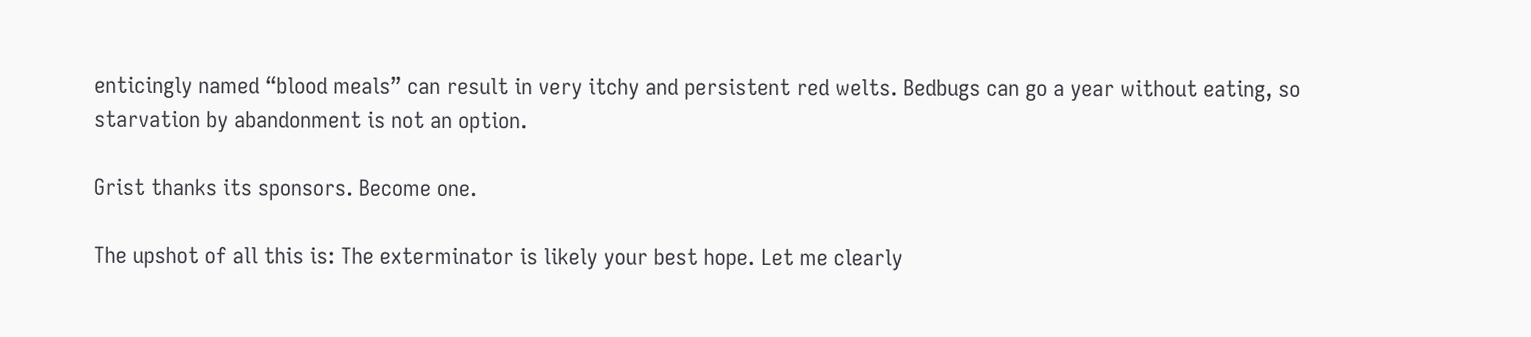enticingly named “blood meals” can result in very itchy and persistent red welts. Bedbugs can go a year without eating, so starvation by abandonment is not an option.

Grist thanks its sponsors. Become one.

The upshot of all this is: The exterminator is likely your best hope. Let me clearly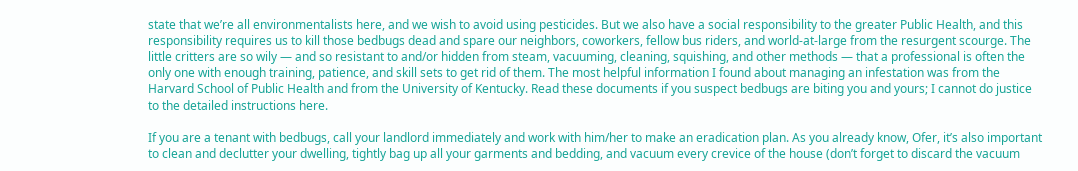state that we’re all environmentalists here, and we wish to avoid using pesticides. But we also have a social responsibility to the greater Public Health, and this responsibility requires us to kill those bedbugs dead and spare our neighbors, coworkers, fellow bus riders, and world-at-large from the resurgent scourge. The little critters are so wily — and so resistant to and/or hidden from steam, vacuuming, cleaning, squishing, and other methods — that a professional is often the only one with enough training, patience, and skill sets to get rid of them. The most helpful information I found about managing an infestation was from the Harvard School of Public Health and from the University of Kentucky. Read these documents if you suspect bedbugs are biting you and yours; I cannot do justice to the detailed instructions here.

If you are a tenant with bedbugs, call your landlord immediately and work with him/her to make an eradication plan. As you already know, Ofer, it’s also important to clean and declutter your dwelling, tightly bag up all your garments and bedding, and vacuum every crevice of the house (don’t forget to discard the vacuum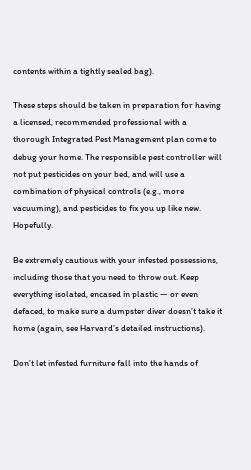contents within a tightly sealed bag).

These steps should be taken in preparation for having a licensed, recommended professional with a thorough Integrated Pest Management plan come to debug your home. The responsible pest controller will not put pesticides on your bed, and will use a combination of physical controls (e.g., more vacuuming), and pesticides to fix you up like new. Hopefully.

Be extremely cautious with your infested possessions, including those that you need to throw out. Keep everything isolated, encased in plastic — or even defaced, to make sure a dumpster diver doesn’t take it home (again, see Harvard’s detailed instructions).

Don’t let infested furniture fall into the hands of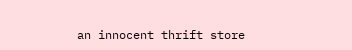an innocent thrift store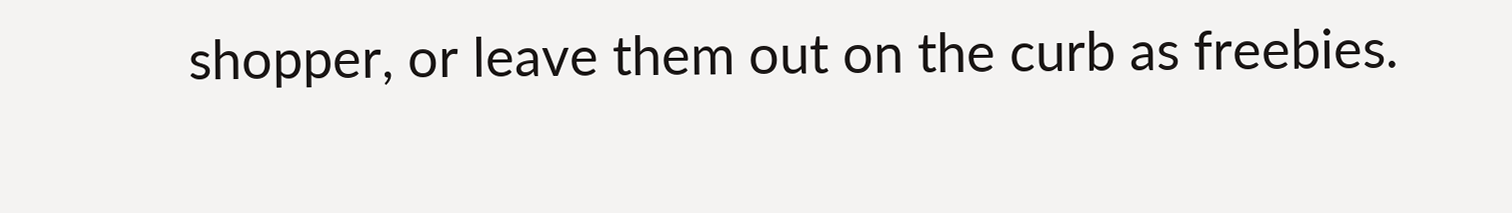shopper, or leave them out on the curb as freebies.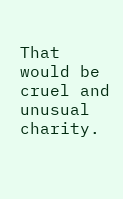That would be cruel and unusual charity.